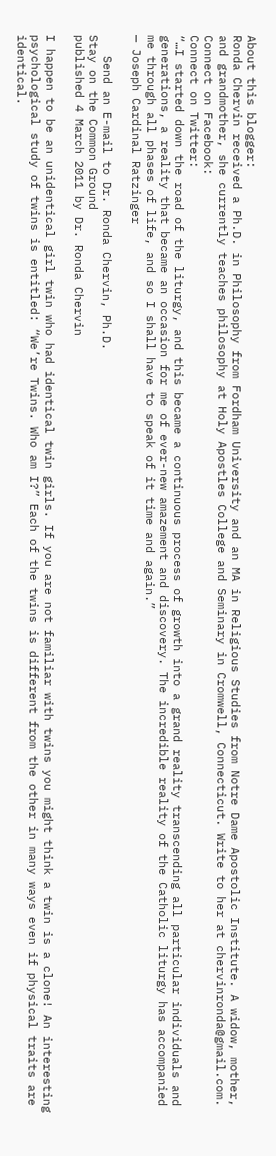About this blogger:
Ronda Chervin received a Ph.D. in Philosophy from Fordham University and an MA in Religious Studies from Notre Dame Apostolic Institute. A widow, mother, and grandmother, she currently teaches philosophy at Holy Apostles College and Seminary in Cromwell, Connecticut. Write to her at chervinronda@gmail.com.
Connect on Facebook:
Connect on Twitter:
“…I started down the road of the liturgy, and this became a continuous process of growth into a grand reality transcending all particular individuals and generations, a reality that became an occasion for me of ever-new amazement and discovery. The incredible reality of the Catholic liturgy has accompanied me through all phases of life, and so I shall have to speak of it time and again.”
— Joseph Cardinal Ratzinger

   Send an E-mail to Dr. Ronda Chervin, Ph.D.
Stay on the Common Ground
published 4 March 2011 by Dr. Ronda Chervin

I happen to be an unidentical girl twin who had identical twin girls. If you are not familiar with twins you might think a twin is a clone! An interesting psychological study of twins is entitled: “We’re Twins. Who am I?” Each of the twins is different from the other in many ways even if physical traits are identical.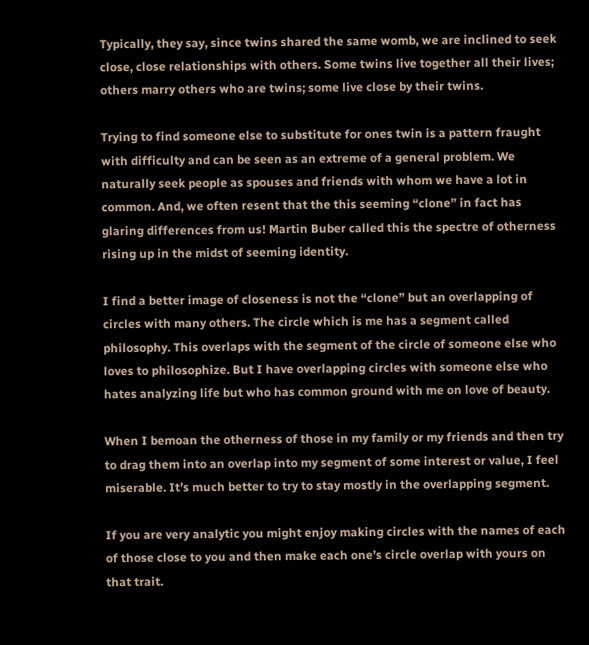Typically, they say, since twins shared the same womb, we are inclined to seek close, close relationships with others. Some twins live together all their lives; others marry others who are twins; some live close by their twins.

Trying to find someone else to substitute for ones twin is a pattern fraught with difficulty and can be seen as an extreme of a general problem. We naturally seek people as spouses and friends with whom we have a lot in common. And, we often resent that the this seeming “clone” in fact has glaring differences from us! Martin Buber called this the spectre of otherness rising up in the midst of seeming identity.

I find a better image of closeness is not the “clone” but an overlapping of circles with many others. The circle which is me has a segment called philosophy. This overlaps with the segment of the circle of someone else who loves to philosophize. But I have overlapping circles with someone else who hates analyzing life but who has common ground with me on love of beauty.

When I bemoan the otherness of those in my family or my friends and then try to drag them into an overlap into my segment of some interest or value, I feel miserable. It’s much better to try to stay mostly in the overlapping segment.

If you are very analytic you might enjoy making circles with the names of each of those close to you and then make each one’s circle overlap with yours on that trait.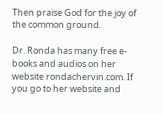Then praise God for the joy of the common ground.

Dr. Ronda has many free e-books and audios on her website rondachervin.com. If you go to her website and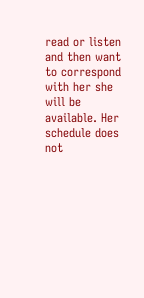read or listen and then want to correspond with her she will be available. Her schedule does not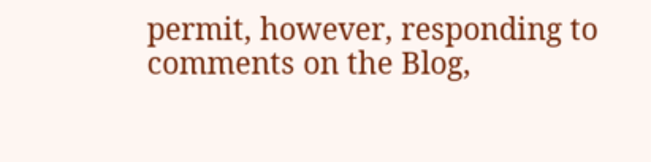permit, however, responding to comments on the Blog,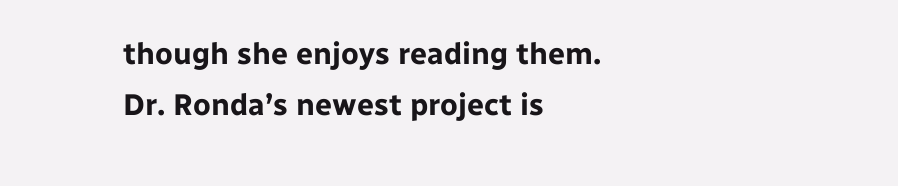though she enjoys reading them. Dr. Ronda’s newest project is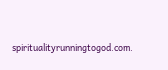spiritualityrunningtogod.com.